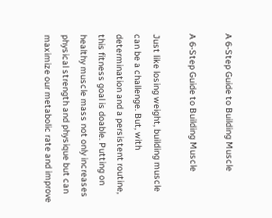A 6-Step Guide to Building Muscle

A 6-Step Guide to Building Muscle

Just like losing weight, building muscle can be a challenge. But, with determination and a persistent routine, this fitness goal is doable. Putting on healthy muscle mass not only increases physical strength and physique but can maximize our metabolic rate and improve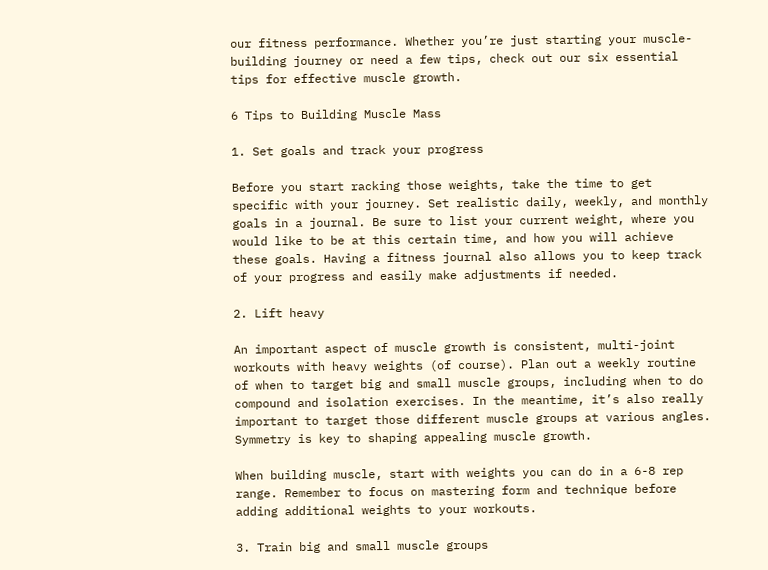our fitness performance. Whether you’re just starting your muscle-building journey or need a few tips, check out our six essential tips for effective muscle growth.

6 Tips to Building Muscle Mass

1. Set goals and track your progress

Before you start racking those weights, take the time to get specific with your journey. Set realistic daily, weekly, and monthly goals in a journal. Be sure to list your current weight, where you would like to be at this certain time, and how you will achieve these goals. Having a fitness journal also allows you to keep track of your progress and easily make adjustments if needed.

2. Lift heavy

An important aspect of muscle growth is consistent, multi-joint workouts with heavy weights (of course). Plan out a weekly routine of when to target big and small muscle groups, including when to do compound and isolation exercises. In the meantime, it’s also really important to target those different muscle groups at various angles. Symmetry is key to shaping appealing muscle growth.

When building muscle, start with weights you can do in a 6-8 rep range. Remember to focus on mastering form and technique before adding additional weights to your workouts.

3. Train big and small muscle groups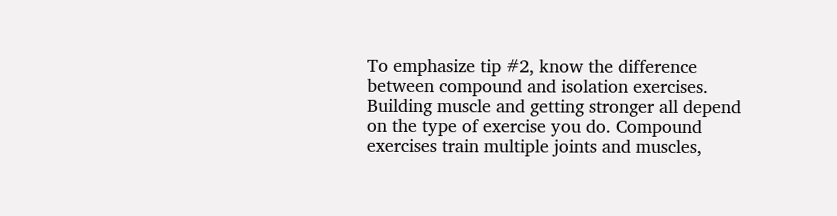To emphasize tip #2, know the difference between compound and isolation exercises. Building muscle and getting stronger all depend on the type of exercise you do. Compound exercises train multiple joints and muscles,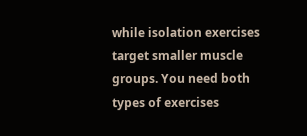while isolation exercises target smaller muscle groups. You need both types of exercises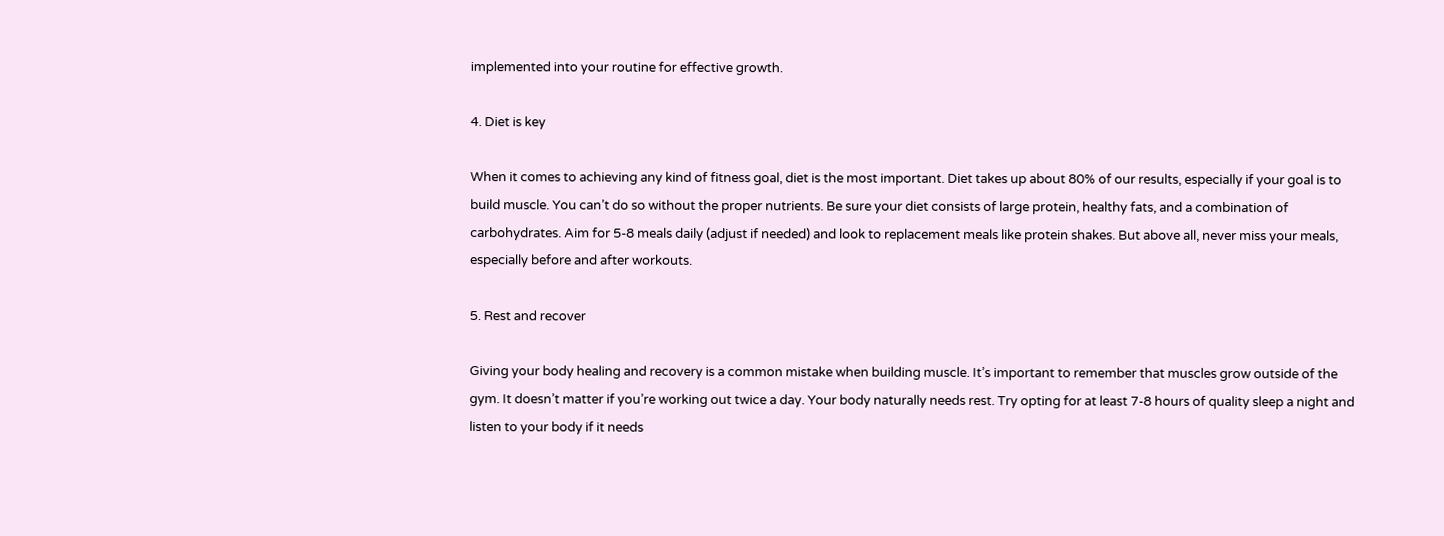implemented into your routine for effective growth.

4. Diet is key

When it comes to achieving any kind of fitness goal, diet is the most important. Diet takes up about 80% of our results, especially if your goal is to build muscle. You can’t do so without the proper nutrients. Be sure your diet consists of large protein, healthy fats, and a combination of carbohydrates. Aim for 5-8 meals daily (adjust if needed) and look to replacement meals like protein shakes. But above all, never miss your meals, especially before and after workouts.

5. Rest and recover

Giving your body healing and recovery is a common mistake when building muscle. It’s important to remember that muscles grow outside of the gym. It doesn’t matter if you’re working out twice a day. Your body naturally needs rest. Try opting for at least 7-8 hours of quality sleep a night and listen to your body if it needs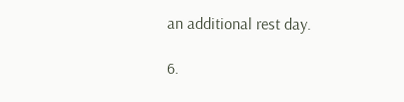an additional rest day.

6.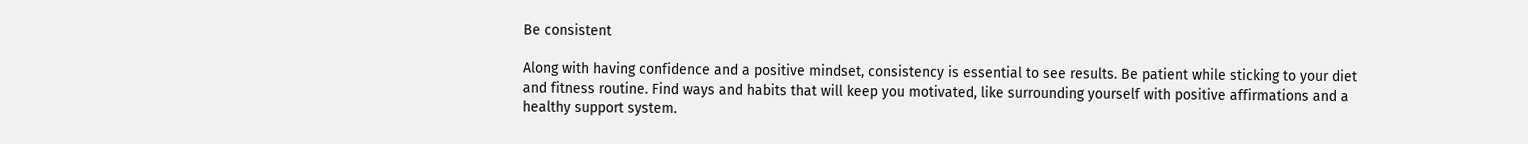Be consistent

Along with having confidence and a positive mindset, consistency is essential to see results. Be patient while sticking to your diet and fitness routine. Find ways and habits that will keep you motivated, like surrounding yourself with positive affirmations and a healthy support system.